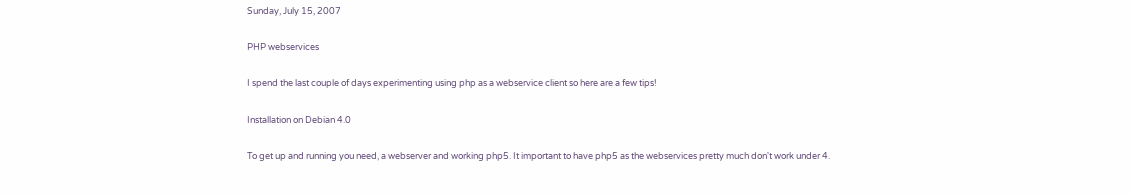Sunday, July 15, 2007

PHP webservices

I spend the last couple of days experimenting using php as a webservice client so here are a few tips!

Installation on Debian 4.0

To get up and running you need, a webserver and working php5. It important to have php5 as the webservices pretty much don't work under 4.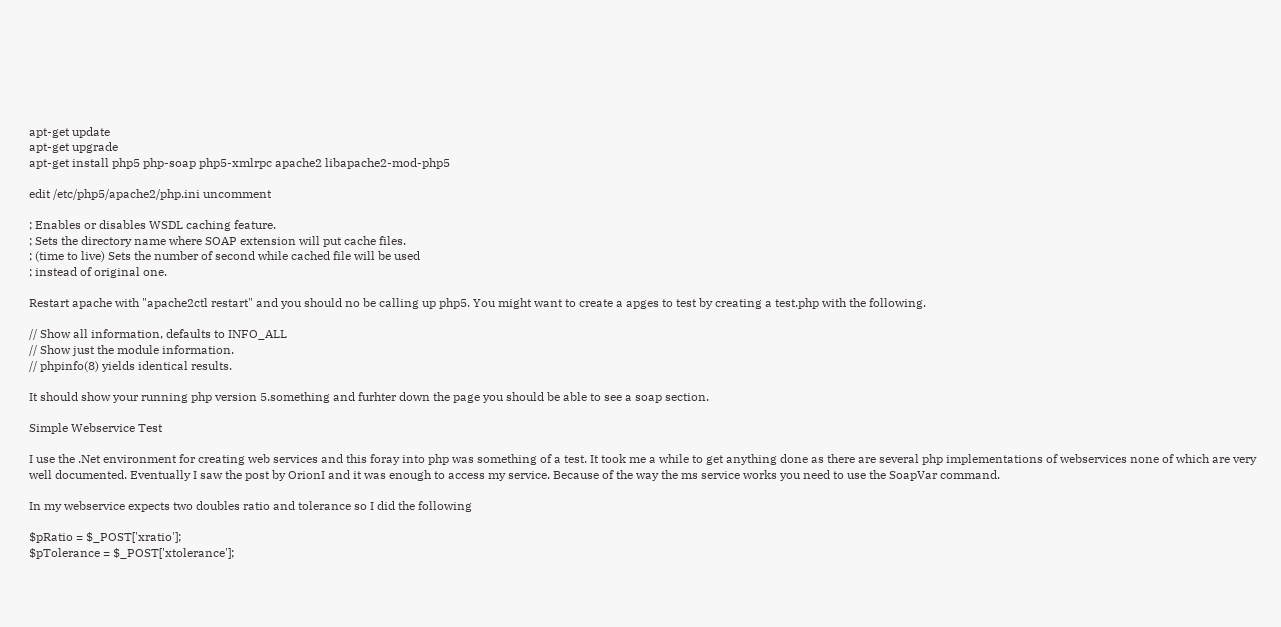apt-get update
apt-get upgrade
apt-get install php5 php-soap php5-xmlrpc apache2 libapache2-mod-php5

edit /etc/php5/apache2/php.ini uncomment

; Enables or disables WSDL caching feature.
; Sets the directory name where SOAP extension will put cache files.
; (time to live) Sets the number of second while cached file will be used
; instead of original one.

Restart apache with "apache2ctl restart" and you should no be calling up php5. You might want to create a apges to test by creating a test.php with the following.

// Show all information, defaults to INFO_ALL
// Show just the module information.
// phpinfo(8) yields identical results.

It should show your running php version 5.something and furhter down the page you should be able to see a soap section.

Simple Webservice Test

I use the .Net environment for creating web services and this foray into php was something of a test. It took me a while to get anything done as there are several php implementations of webservices none of which are very well documented. Eventually I saw the post by OrionI and it was enough to access my service. Because of the way the ms service works you need to use the SoapVar command.

In my webservice expects two doubles ratio and tolerance so I did the following

$pRatio = $_POST['xratio'];
$pTolerance = $_POST['xtolerance'];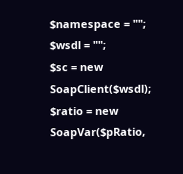$namespace = "";
$wsdl = "";
$sc = new SoapClient($wsdl);
$ratio = new SoapVar($pRatio,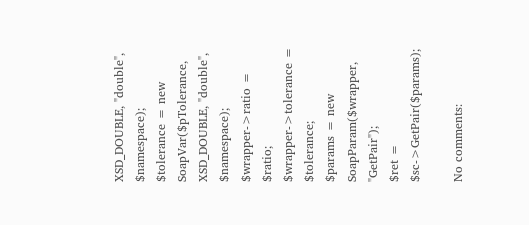XSD_DOUBLE, "double", $namespace);
$tolerance = new SoapVar($pTolerance, XSD_DOUBLE, "double", $namespace);
$wrapper->ratio = $ratio;
$wrapper->tolerance = $tolerance;
$params = new SoapParam($wrapper, "GetPair");
$ret = $sc->GetPair($params);

No comments: